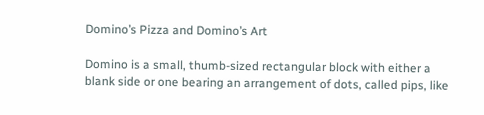Domino’s Pizza and Domino’s Art

Domino is a small, thumb-sized rectangular block with either a blank side or one bearing an arrangement of dots, called pips, like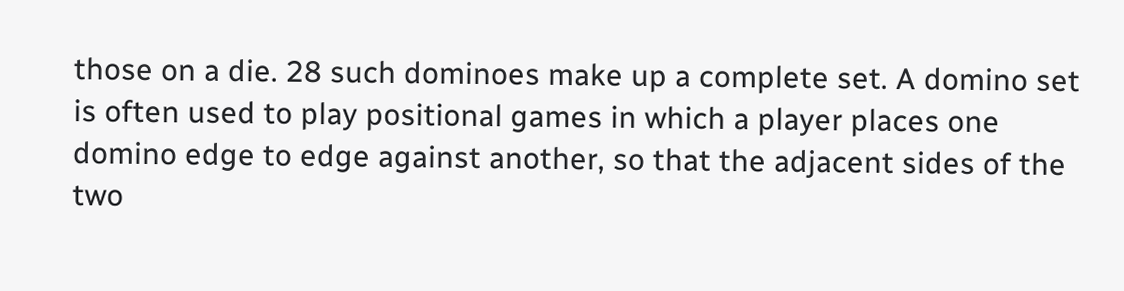those on a die. 28 such dominoes make up a complete set. A domino set is often used to play positional games in which a player places one domino edge to edge against another, so that the adjacent sides of the two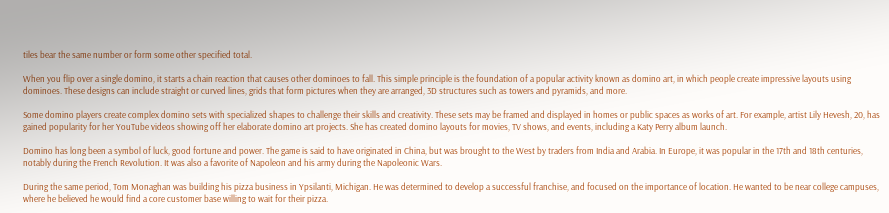tiles bear the same number or form some other specified total.

When you flip over a single domino, it starts a chain reaction that causes other dominoes to fall. This simple principle is the foundation of a popular activity known as domino art, in which people create impressive layouts using dominoes. These designs can include straight or curved lines, grids that form pictures when they are arranged, 3D structures such as towers and pyramids, and more.

Some domino players create complex domino sets with specialized shapes to challenge their skills and creativity. These sets may be framed and displayed in homes or public spaces as works of art. For example, artist Lily Hevesh, 20, has gained popularity for her YouTube videos showing off her elaborate domino art projects. She has created domino layouts for movies, TV shows, and events, including a Katy Perry album launch.

Domino has long been a symbol of luck, good fortune and power. The game is said to have originated in China, but was brought to the West by traders from India and Arabia. In Europe, it was popular in the 17th and 18th centuries, notably during the French Revolution. It was also a favorite of Napoleon and his army during the Napoleonic Wars.

During the same period, Tom Monaghan was building his pizza business in Ypsilanti, Michigan. He was determined to develop a successful franchise, and focused on the importance of location. He wanted to be near college campuses, where he believed he would find a core customer base willing to wait for their pizza.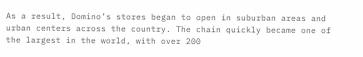As a result, Domino’s stores began to open in suburban areas and urban centers across the country. The chain quickly became one of the largest in the world, with over 200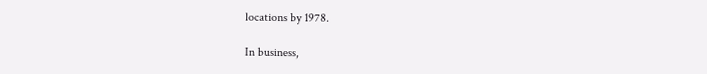locations by 1978.

In business,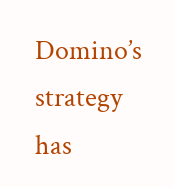Domino’s strategy has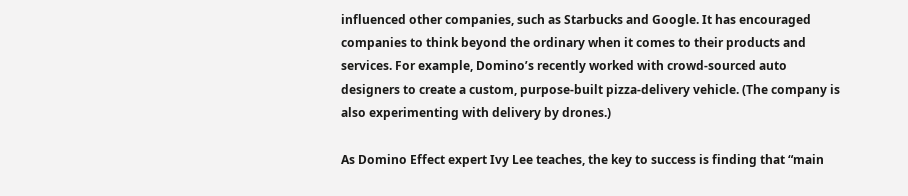influenced other companies, such as Starbucks and Google. It has encouraged companies to think beyond the ordinary when it comes to their products and services. For example, Domino’s recently worked with crowd-sourced auto designers to create a custom, purpose-built pizza-delivery vehicle. (The company is also experimenting with delivery by drones.)

As Domino Effect expert Ivy Lee teaches, the key to success is finding that “main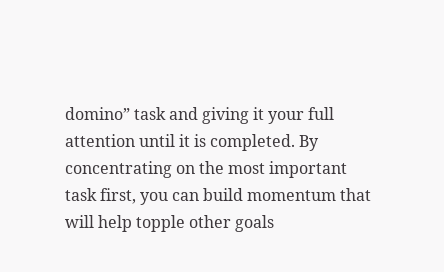domino” task and giving it your full attention until it is completed. By concentrating on the most important task first, you can build momentum that will help topple other goals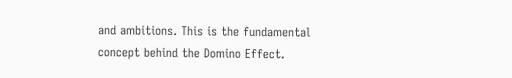and ambitions. This is the fundamental concept behind the Domino Effect.